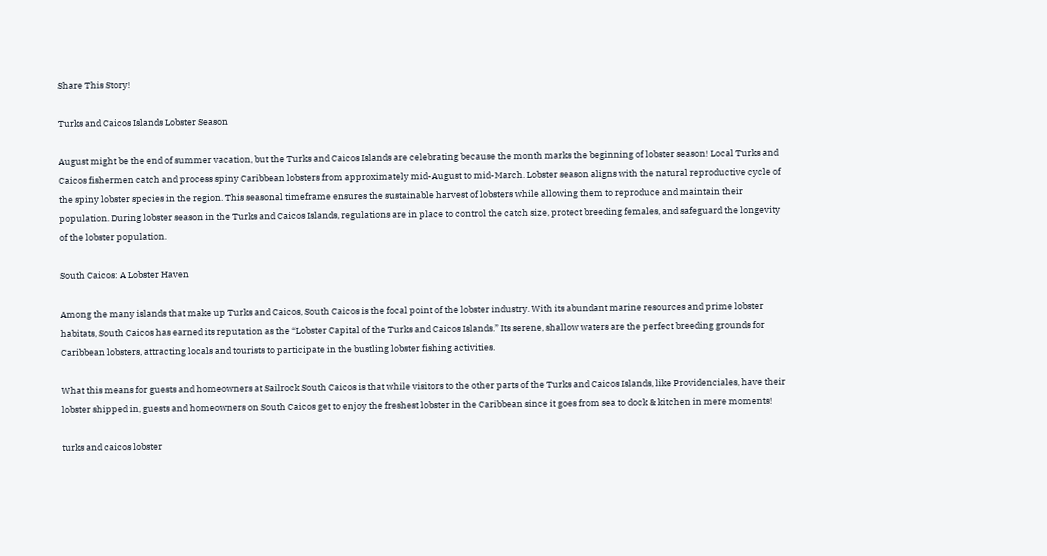Share This Story!

Turks and Caicos Islands Lobster Season

August might be the end of summer vacation, but the Turks and Caicos Islands are celebrating because the month marks the beginning of lobster season! Local Turks and Caicos fishermen catch and process spiny Caribbean lobsters from approximately mid-August to mid-March. Lobster season aligns with the natural reproductive cycle of the spiny lobster species in the region. This seasonal timeframe ensures the sustainable harvest of lobsters while allowing them to reproduce and maintain their population. During lobster season in the Turks and Caicos Islands, regulations are in place to control the catch size, protect breeding females, and safeguard the longevity of the lobster population.

South Caicos: A Lobster Haven

Among the many islands that make up Turks and Caicos, South Caicos is the focal point of the lobster industry. With its abundant marine resources and prime lobster habitats, South Caicos has earned its reputation as the “Lobster Capital of the Turks and Caicos Islands.” Its serene, shallow waters are the perfect breeding grounds for Caribbean lobsters, attracting locals and tourists to participate in the bustling lobster fishing activities.

What this means for guests and homeowners at Sailrock South Caicos is that while visitors to the other parts of the Turks and Caicos Islands, like Providenciales, have their lobster shipped in, guests and homeowners on South Caicos get to enjoy the freshest lobster in the Caribbean since it goes from sea to dock & kitchen in mere moments!

turks and caicos lobster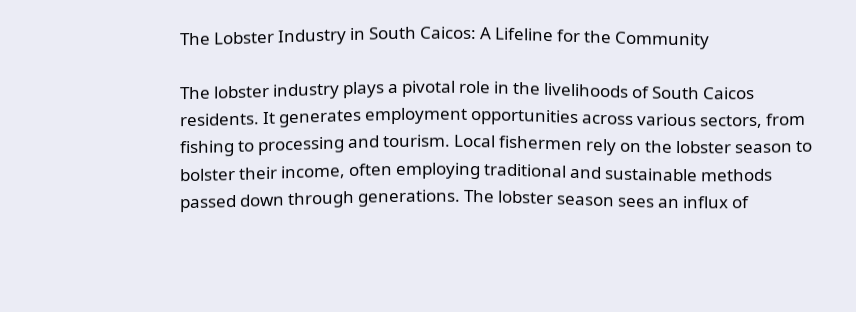The Lobster Industry in South Caicos: A Lifeline for the Community

The lobster industry plays a pivotal role in the livelihoods of South Caicos residents. It generates employment opportunities across various sectors, from fishing to processing and tourism. Local fishermen rely on the lobster season to bolster their income, often employing traditional and sustainable methods passed down through generations. The lobster season sees an influx of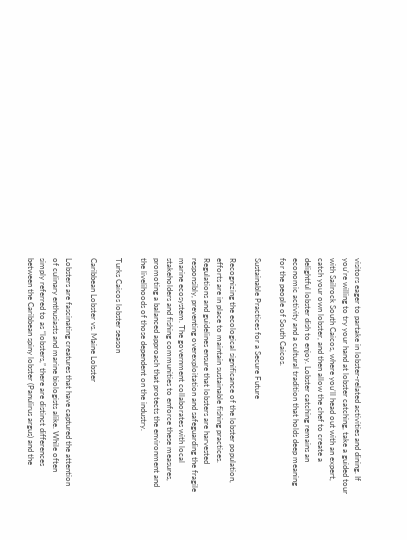visitors eager to partake in lobster-related activities and dining. If you’re willing to try your hand at lobster catching, take a guided tour with Sailrock South Caicos, where you’ll head out with an expert, catch your own lobster, and then allow the chef to create a delightful lobster dish to enjoy. Lobster catching remains an economic activity and a cultural tradition that holds deep meaning for the people of South Caicos.

Sustainable Practices for a Secure Future

Recognizing the ecological significance of the lobster population, efforts are in place to maintain sustainable fishing practices. Regulations and guidelines ensure that lobsters are harvested responsibly, preventing overexploitation and safeguarding the fragile marine ecosystem. The government collaborates with local stakeholders and fishing communities to enforce these measures, promoting a balanced approach that protects the environment and the livelihoods of those dependent on the industry.

Turks Caicos lobster season

Caribbean Lobster vs. Maine Lobster

Lobsters are fascinating creatures that have captured the attention of culinary enthusiasts and marine biologists alike. While often simply referred to as “lobsters,” there are distinct differences between the Caribbean spiny lobster (Panulirus argus) and the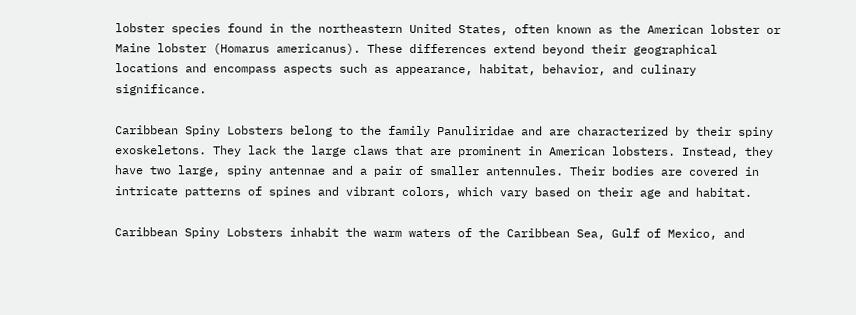lobster species found in the northeastern United States, often known as the American lobster or Maine lobster (Homarus americanus). These differences extend beyond their geographical locations and encompass aspects such as appearance, habitat, behavior, and culinary significance.

Caribbean Spiny Lobsters belong to the family Panuliridae and are characterized by their spiny exoskeletons. They lack the large claws that are prominent in American lobsters. Instead, they have two large, spiny antennae and a pair of smaller antennules. Their bodies are covered in intricate patterns of spines and vibrant colors, which vary based on their age and habitat.

Caribbean Spiny Lobsters inhabit the warm waters of the Caribbean Sea, Gulf of Mexico, and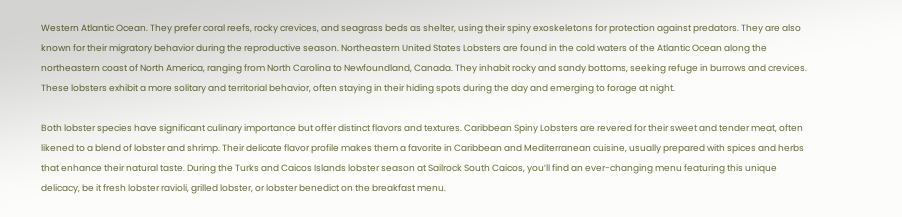Western Atlantic Ocean. They prefer coral reefs, rocky crevices, and seagrass beds as shelter, using their spiny exoskeletons for protection against predators. They are also known for their migratory behavior during the reproductive season. Northeastern United States Lobsters are found in the cold waters of the Atlantic Ocean along the northeastern coast of North America, ranging from North Carolina to Newfoundland, Canada. They inhabit rocky and sandy bottoms, seeking refuge in burrows and crevices. These lobsters exhibit a more solitary and territorial behavior, often staying in their hiding spots during the day and emerging to forage at night.

Both lobster species have significant culinary importance but offer distinct flavors and textures. Caribbean Spiny Lobsters are revered for their sweet and tender meat, often likened to a blend of lobster and shrimp. Their delicate flavor profile makes them a favorite in Caribbean and Mediterranean cuisine, usually prepared with spices and herbs that enhance their natural taste. During the Turks and Caicos Islands lobster season at Sailrock South Caicos, you’ll find an ever-changing menu featuring this unique delicacy, be it fresh lobster ravioli, grilled lobster, or lobster benedict on the breakfast menu.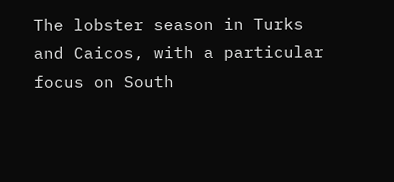The lobster season in Turks and Caicos, with a particular focus on South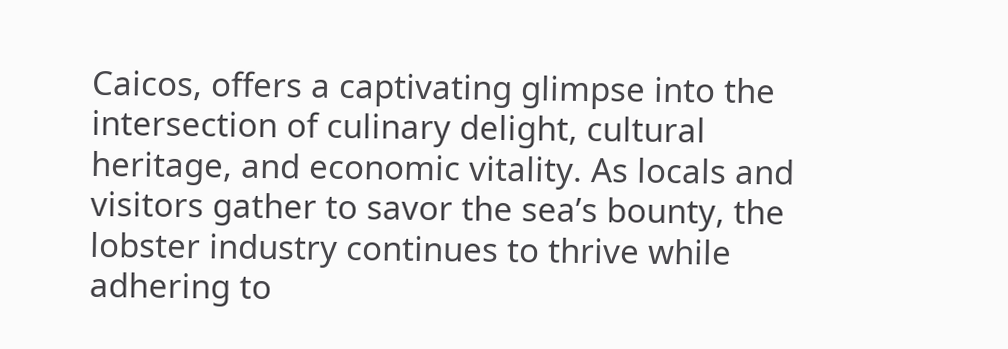Caicos, offers a captivating glimpse into the intersection of culinary delight, cultural heritage, and economic vitality. As locals and visitors gather to savor the sea’s bounty, the lobster industry continues to thrive while adhering to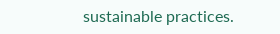sustainable practices.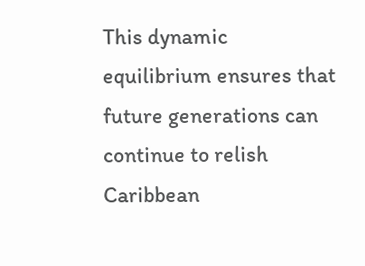This dynamic equilibrium ensures that future generations can continue to relish Caribbean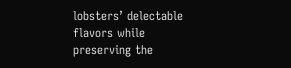lobsters’ delectable flavors while preserving the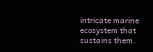intricate marine ecosystem that sustains them.